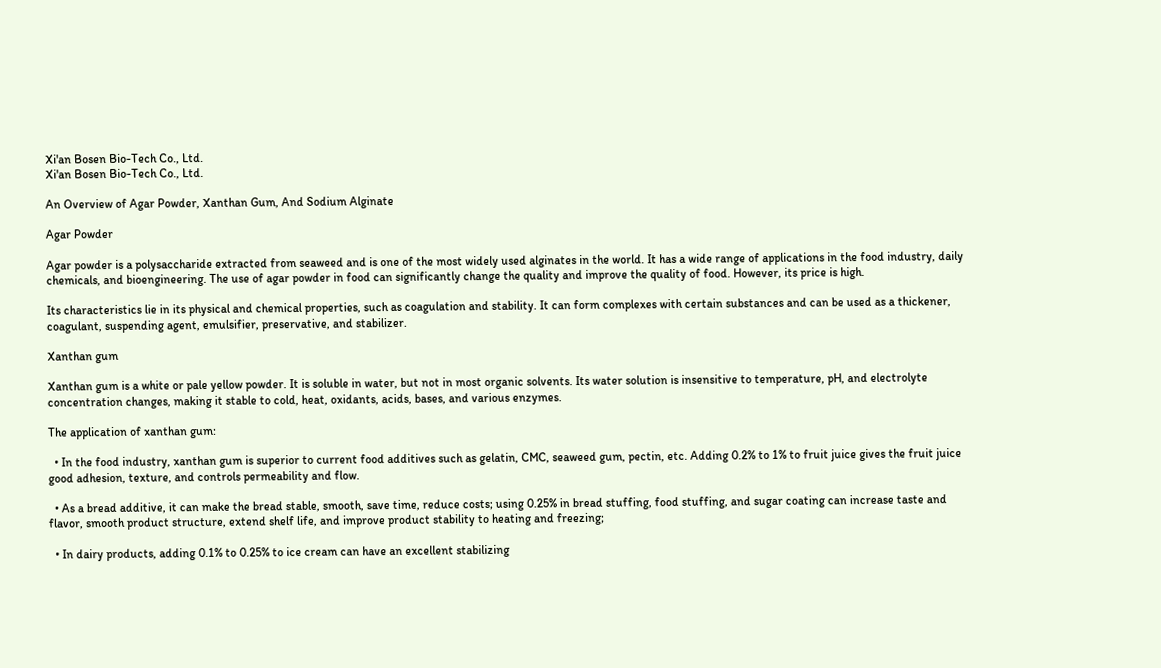Xi'an Bosen Bio-Tech Co., Ltd.
Xi'an Bosen Bio-Tech Co., Ltd.

An Overview of Agar Powder, Xanthan Gum, And Sodium Alginate

Agar Powder

Agar powder is a polysaccharide extracted from seaweed and is one of the most widely used alginates in the world. It has a wide range of applications in the food industry, daily chemicals, and bioengineering. The use of agar powder in food can significantly change the quality and improve the quality of food. However, its price is high.

Its characteristics lie in its physical and chemical properties, such as coagulation and stability. It can form complexes with certain substances and can be used as a thickener, coagulant, suspending agent, emulsifier, preservative, and stabilizer.

Xanthan gum

Xanthan gum is a white or pale yellow powder. It is soluble in water, but not in most organic solvents. Its water solution is insensitive to temperature, pH, and electrolyte concentration changes, making it stable to cold, heat, oxidants, acids, bases, and various enzymes.

The application of xanthan gum:

  • In the food industry, xanthan gum is superior to current food additives such as gelatin, CMC, seaweed gum, pectin, etc. Adding 0.2% to 1% to fruit juice gives the fruit juice good adhesion, texture, and controls permeability and flow.

  • As a bread additive, it can make the bread stable, smooth, save time, reduce costs; using 0.25% in bread stuffing, food stuffing, and sugar coating can increase taste and flavor, smooth product structure, extend shelf life, and improve product stability to heating and freezing;

  • In dairy products, adding 0.1% to 0.25% to ice cream can have an excellent stabilizing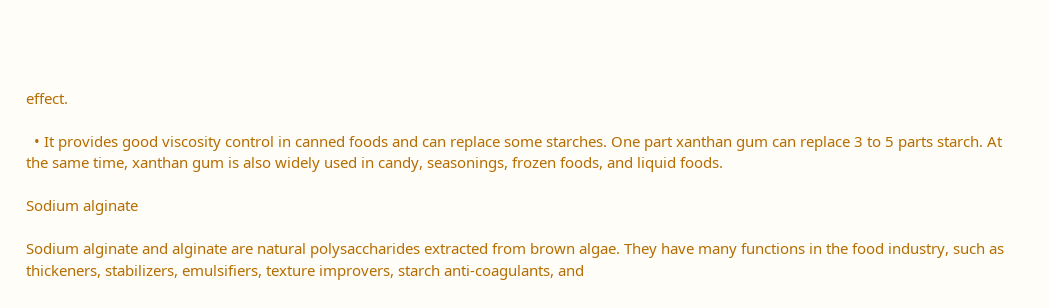effect.

  • It provides good viscosity control in canned foods and can replace some starches. One part xanthan gum can replace 3 to 5 parts starch. At the same time, xanthan gum is also widely used in candy, seasonings, frozen foods, and liquid foods.

Sodium alginate

Sodium alginate and alginate are natural polysaccharides extracted from brown algae. They have many functions in the food industry, such as thickeners, stabilizers, emulsifiers, texture improvers, starch anti-coagulants, and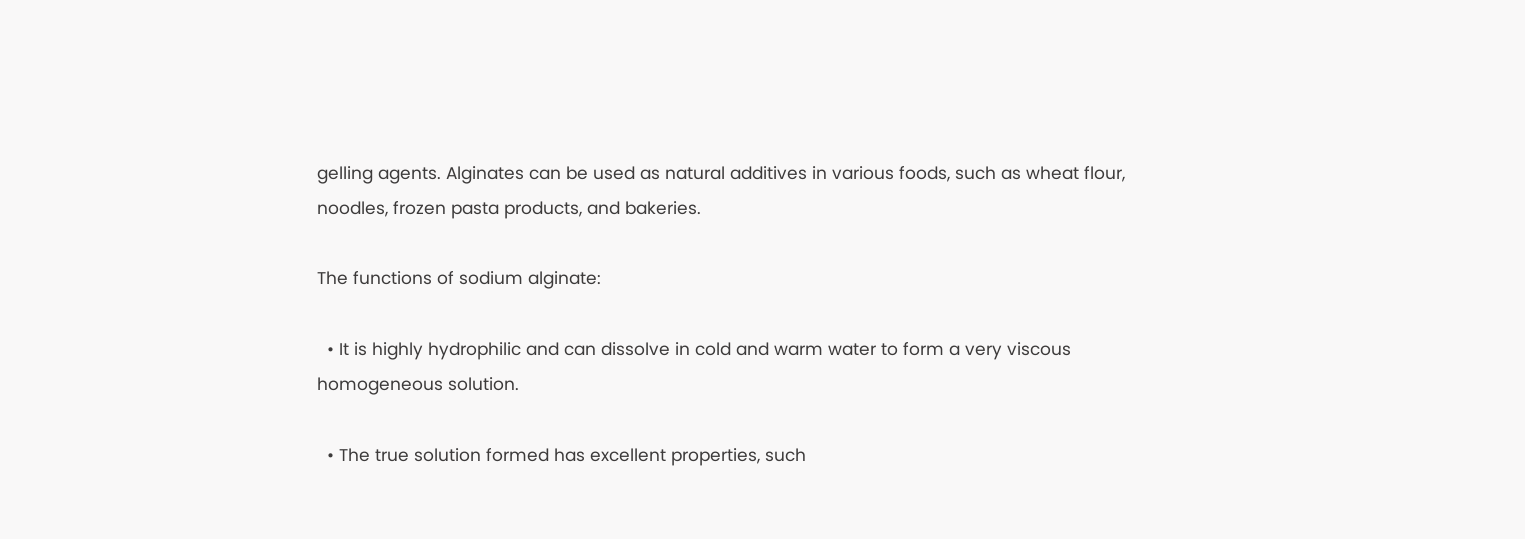gelling agents. Alginates can be used as natural additives in various foods, such as wheat flour, noodles, frozen pasta products, and bakeries.

The functions of sodium alginate:

  • It is highly hydrophilic and can dissolve in cold and warm water to form a very viscous homogeneous solution.

  • The true solution formed has excellent properties, such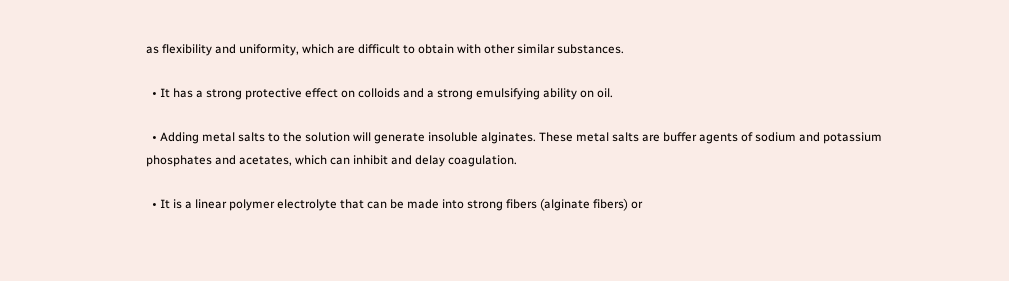as flexibility and uniformity, which are difficult to obtain with other similar substances.

  • It has a strong protective effect on colloids and a strong emulsifying ability on oil.

  • Adding metal salts to the solution will generate insoluble alginates. These metal salts are buffer agents of sodium and potassium phosphates and acetates, which can inhibit and delay coagulation.

  • It is a linear polymer electrolyte that can be made into strong fibers (alginate fibers) or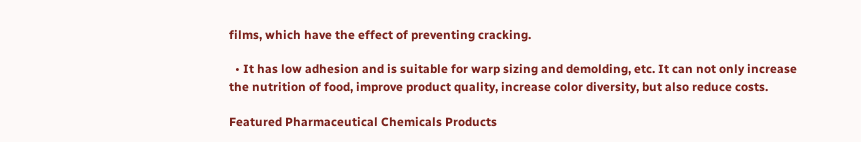films, which have the effect of preventing cracking.

  • It has low adhesion and is suitable for warp sizing and demolding, etc. It can not only increase the nutrition of food, improve product quality, increase color diversity, but also reduce costs.

Featured Pharmaceutical Chemicals Products